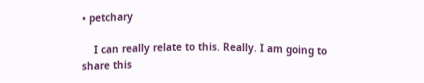• petchary

    I can really relate to this. Really. I am going to share this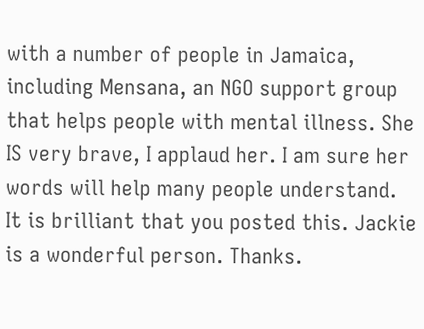with a number of people in Jamaica, including Mensana, an NGO support group that helps people with mental illness. She IS very brave, I applaud her. I am sure her words will help many people understand. It is brilliant that you posted this. Jackie is a wonderful person. Thanks.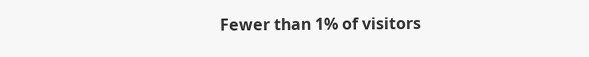Fewer than 1% of visitors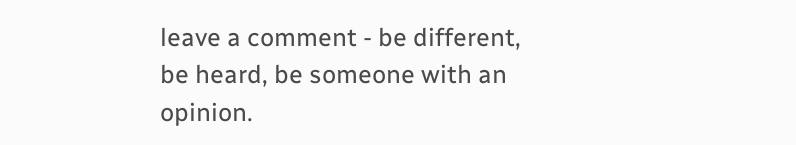leave a comment - be different, be heard, be someone with an opinion.